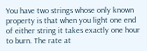You have two strings whose only known property is that when you light one end of either string it takes exactly one hour to burn. The rate at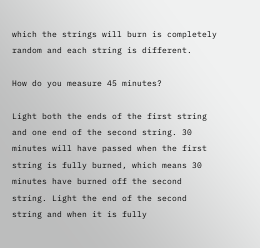which the strings will burn is completely random and each string is different.

How do you measure 45 minutes?

Light both the ends of the first string and one end of the second string. 30 minutes will have passed when the first string is fully burned, which means 30 minutes have burned off the second string. Light the end of the second string and when it is fully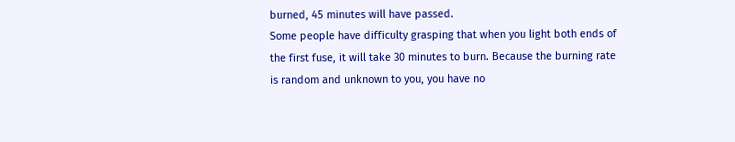burned, 45 minutes will have passed.
Some people have difficulty grasping that when you light both ends of the first fuse, it will take 30 minutes to burn. Because the burning rate is random and unknown to you, you have no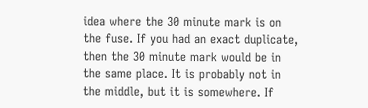idea where the 30 minute mark is on the fuse. If you had an exact duplicate, then the 30 minute mark would be in the same place. It is probably not in the middle, but it is somewhere. If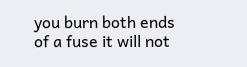you burn both ends of a fuse it will not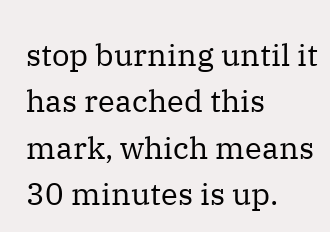stop burning until it has reached this mark, which means 30 minutes is up.